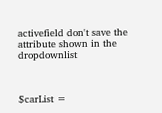activefield don't save the attribute shown in the dropdownlist



$carList =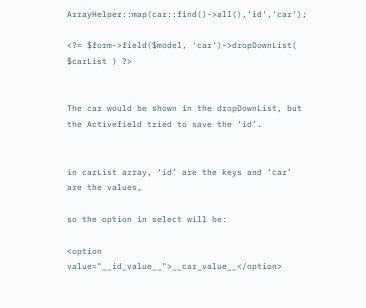ArrayHelper::map(car::find()->all(),'id','car');

<?= $form->field($model, 'car')->dropDownList( $carList ) ?>


The car would be shown in the dropDownList, but the Activefield tried to save the ‘id’.


in carList array, ‘id’ are the keys and ‘car’ are the values,

so the option in select will be:

<option value="__id_value__">__car_value__</option>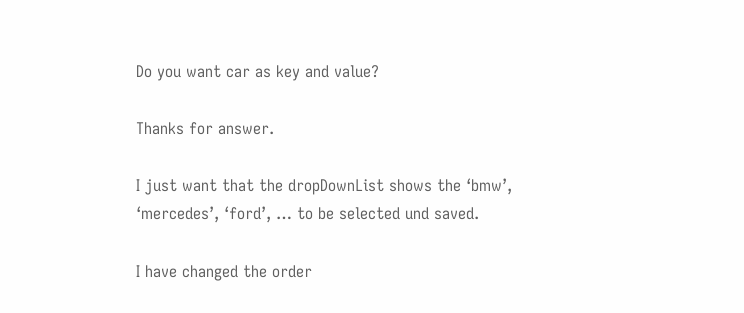Do you want car as key and value?

Thanks for answer.

I just want that the dropDownList shows the ‘bmw’, ‘mercedes’, ‘ford’, … to be selected und saved.

I have changed the order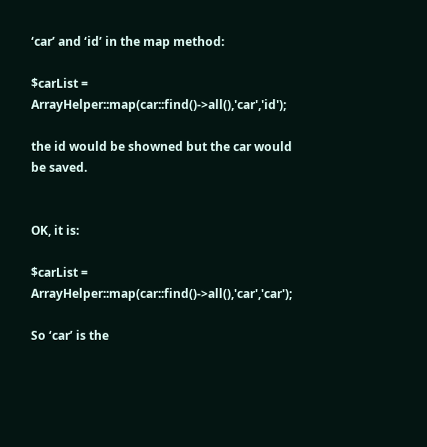‘car’ and ‘id’ in the map method:

$carList = ArrayHelper::map(car::find()->all(),'car','id');

the id would be showned but the car would be saved.


OK, it is:

$carList = ArrayHelper::map(car::find()->all(),'car','car');

So ‘car’ is the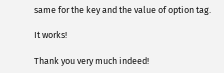same for the key and the value of option tag.

It works!

Thank you very much indeed!